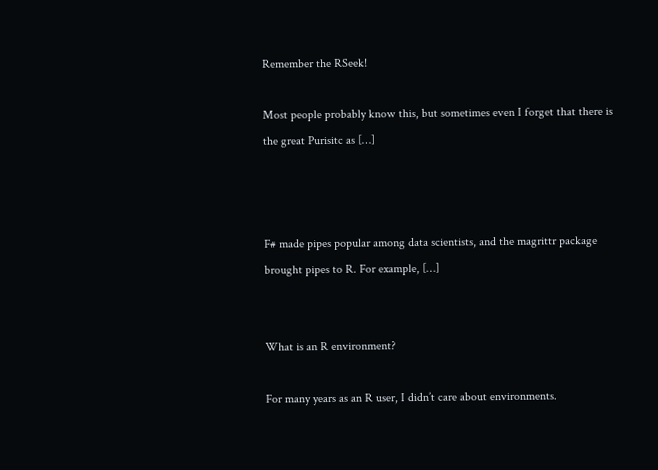Remember the RSeek!

Most people probably know this, but sometimes even I forget that there is the great Purisitc as […]



F# made pipes popular among data scientists, and the magrittr package brought pipes to R. For example, […]


What is an R environment?

For many years as an R user, I didn’t care about environments.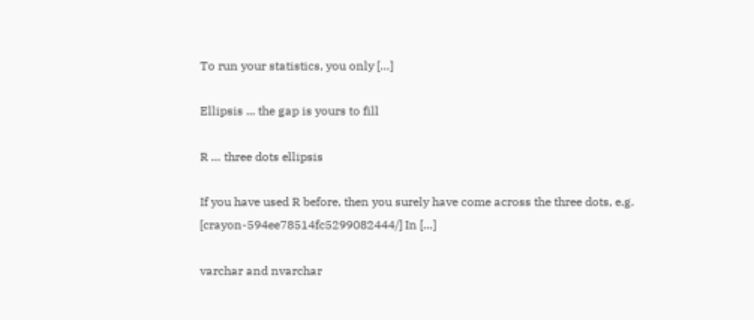To run your statistics, you only […]

Ellipsis ... the gap is yours to fill

R … three dots ellipsis

If you have used R before, then you surely have come across the three dots, e.g. [crayon-594ee78514fc5299082444/] In […]

varchar and nvarchar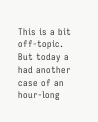This is a bit off-topic. But today a had another case of an hour-long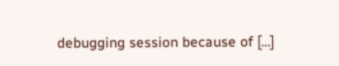debugging session because of […]